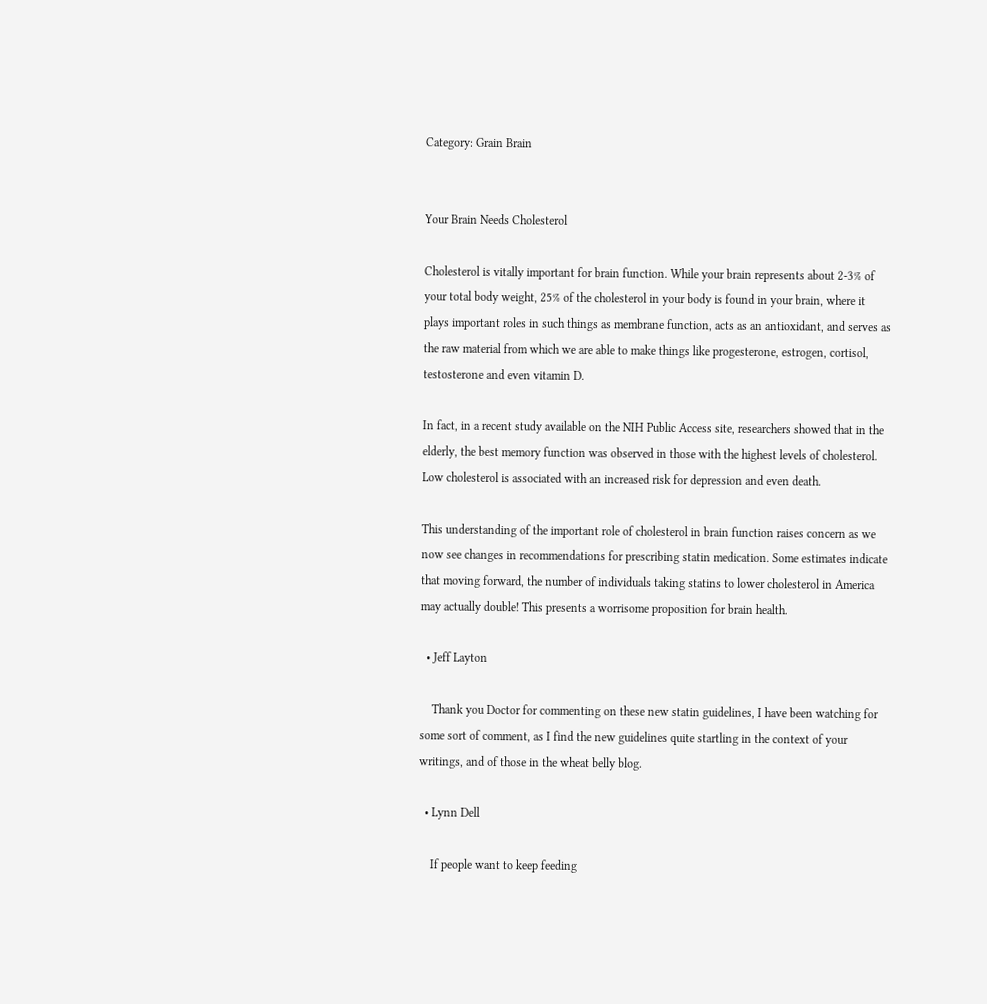Category: Grain Brain


Your Brain Needs Cholesterol

Cholesterol is vitally important for brain function. While your brain represents about 2-3% of your total body weight, 25% of the cholesterol in your body is found in your brain, where it plays important roles in such things as membrane function, acts as an antioxidant, and serves as the raw material from which we are able to make things like progesterone, estrogen, cortisol, testosterone and even vitamin D.

In fact, in a recent study available on the NIH Public Access site, researchers showed that in the elderly, the best memory function was observed in those with the highest levels of cholesterol. Low cholesterol is associated with an increased risk for depression and even death.

This understanding of the important role of cholesterol in brain function raises concern as we now see changes in recommendations for prescribing statin medication. Some estimates indicate that moving forward, the number of individuals taking statins to lower cholesterol in America may actually double! This presents a worrisome proposition for brain health.

  • Jeff Layton

    Thank you Doctor for commenting on these new statin guidelines, I have been watching for some sort of comment, as I find the new guidelines quite startling in the context of your writings, and of those in the wheat belly blog.

  • Lynn Dell

    If people want to keep feeding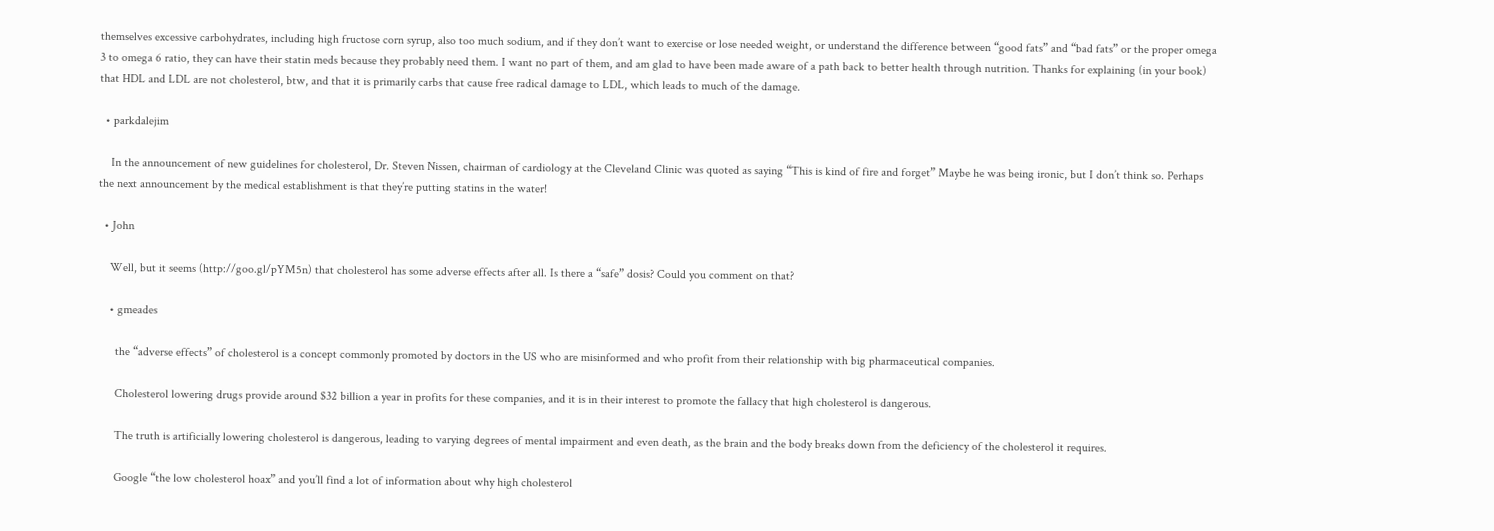themselves excessive carbohydrates, including high fructose corn syrup, also too much sodium, and if they don’t want to exercise or lose needed weight, or understand the difference between “good fats” and “bad fats” or the proper omega 3 to omega 6 ratio, they can have their statin meds because they probably need them. I want no part of them, and am glad to have been made aware of a path back to better health through nutrition. Thanks for explaining (in your book) that HDL and LDL are not cholesterol, btw, and that it is primarily carbs that cause free radical damage to LDL, which leads to much of the damage.

  • parkdalejim

    In the announcement of new guidelines for cholesterol, Dr. Steven Nissen, chairman of cardiology at the Cleveland Clinic was quoted as saying “This is kind of fire and forget” Maybe he was being ironic, but I don’t think so. Perhaps the next announcement by the medical establishment is that they’re putting statins in the water!

  • John

    Well, but it seems (http://goo.gl/pYM5n) that cholesterol has some adverse effects after all. Is there a “safe” dosis? Could you comment on that?

    • gmeades

      the “adverse effects” of cholesterol is a concept commonly promoted by doctors in the US who are misinformed and who profit from their relationship with big pharmaceutical companies.

      Cholesterol lowering drugs provide around $32 billion a year in profits for these companies, and it is in their interest to promote the fallacy that high cholesterol is dangerous.

      The truth is artificially lowering cholesterol is dangerous, leading to varying degrees of mental impairment and even death, as the brain and the body breaks down from the deficiency of the cholesterol it requires.

      Google “the low cholesterol hoax” and you’ll find a lot of information about why high cholesterol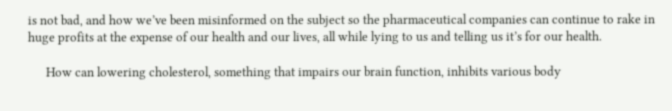is not bad, and how we’ve been misinformed on the subject so the pharmaceutical companies can continue to rake in huge profits at the expense of our health and our lives, all while lying to us and telling us it’s for our health.

      How can lowering cholesterol, something that impairs our brain function, inhibits various body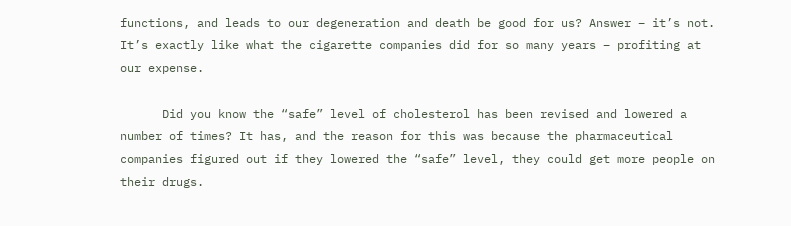functions, and leads to our degeneration and death be good for us? Answer – it’s not. It’s exactly like what the cigarette companies did for so many years – profiting at our expense.

      Did you know the “safe” level of cholesterol has been revised and lowered a number of times? It has, and the reason for this was because the pharmaceutical companies figured out if they lowered the “safe” level, they could get more people on their drugs.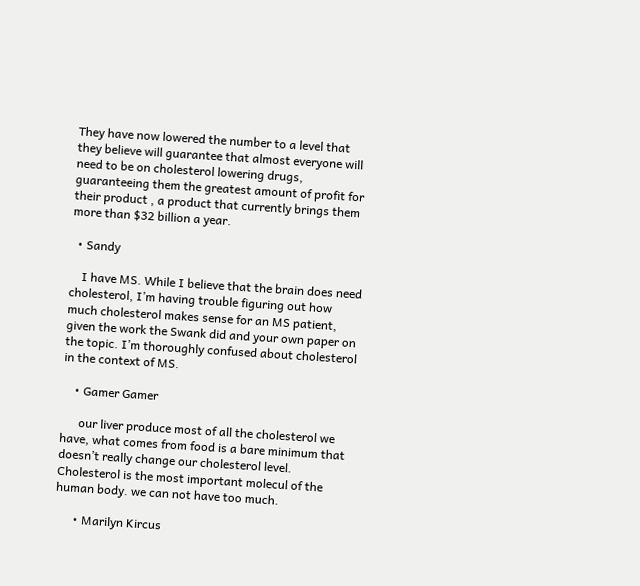They have now lowered the number to a level that they believe will guarantee that almost everyone will need to be on cholesterol lowering drugs, guaranteeing them the greatest amount of profit for their product , a product that currently brings them more than $32 billion a year.

  • Sandy

    I have MS. While I believe that the brain does need cholesterol, I’m having trouble figuring out how much cholesterol makes sense for an MS patient, given the work the Swank did and your own paper on the topic. I’m thoroughly confused about cholesterol in the context of MS.

    • Gamer Gamer

      our liver produce most of all the cholesterol we have, what comes from food is a bare minimum that doesn’t really change our cholesterol level. Cholesterol is the most important molecul of the human body. we can not have too much.

      • Marilyn Kircus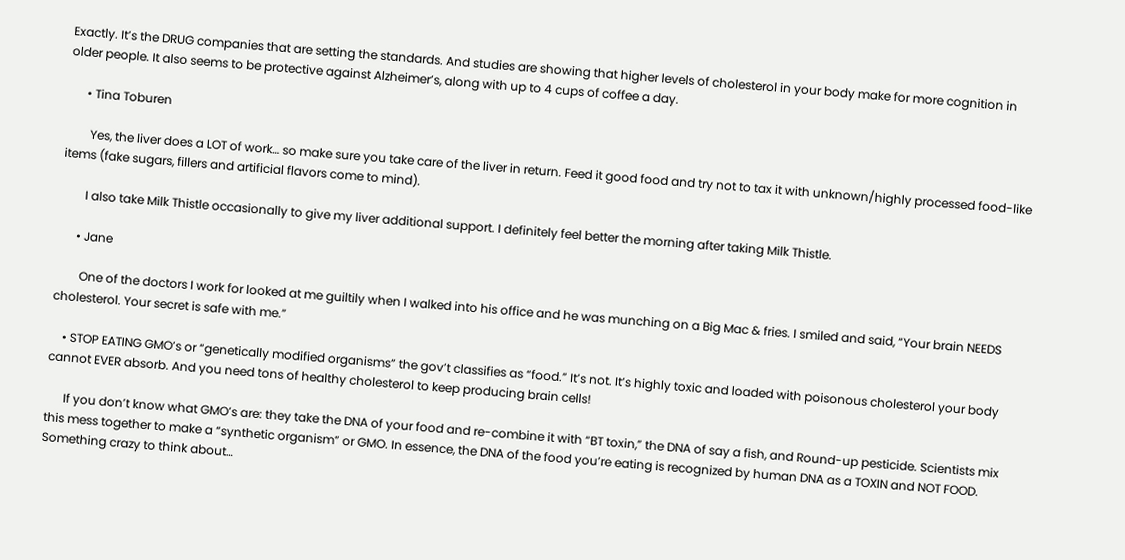Exactly. It’s the DRUG companies that are setting the standards. And studies are showing that higher levels of cholesterol in your body make for more cognition in older people. It also seems to be protective against Alzheimer’s, along with up to 4 cups of coffee a day.

      • Tina Toburen

        Yes, the liver does a LOT of work… so make sure you take care of the liver in return. Feed it good food and try not to tax it with unknown/highly processed food-like items (fake sugars, fillers and artificial flavors come to mind).

        I also take Milk Thistle occasionally to give my liver additional support. I definitely feel better the morning after taking Milk Thistle.

      • Jane

        One of the doctors I work for looked at me guiltily when I walked into his office and he was munching on a Big Mac & fries. I smiled and said, “Your brain NEEDS cholesterol. Your secret is safe with me.”

    • STOP EATING GMO’s or “genetically modified organisms” the gov’t classifies as “food.” It’s not. It’s highly toxic and loaded with poisonous cholesterol your body cannot EVER absorb. And you need tons of healthy cholesterol to keep producing brain cells!

      If you don’t know what GMO’s are: they take the DNA of your food and re-combine it with “BT toxin,” the DNA of say a fish, and Round-up pesticide. Scientists mix this mess together to make a “synthetic organism” or GMO. In essence, the DNA of the food you’re eating is recognized by human DNA as a TOXIN and NOT FOOD. Something crazy to think about…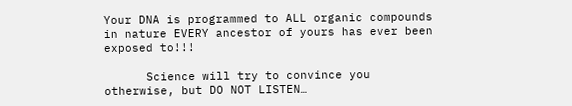Your DNA is programmed to ALL organic compounds in nature EVERY ancestor of yours has ever been exposed to!!!

      Science will try to convince you otherwise, but DO NOT LISTEN…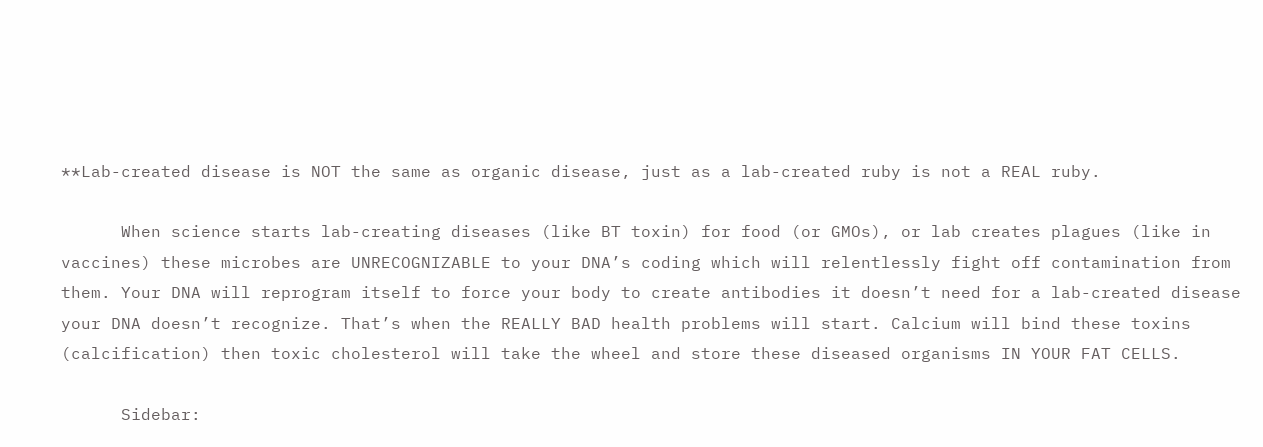**Lab-created disease is NOT the same as organic disease, just as a lab-created ruby is not a REAL ruby.

      When science starts lab-creating diseases (like BT toxin) for food (or GMOs), or lab creates plagues (like in vaccines) these microbes are UNRECOGNIZABLE to your DNA’s coding which will relentlessly fight off contamination from them. Your DNA will reprogram itself to force your body to create antibodies it doesn’t need for a lab-created disease your DNA doesn’t recognize. That’s when the REALLY BAD health problems will start. Calcium will bind these toxins (calcification) then toxic cholesterol will take the wheel and store these diseased organisms IN YOUR FAT CELLS.

      Sidebar: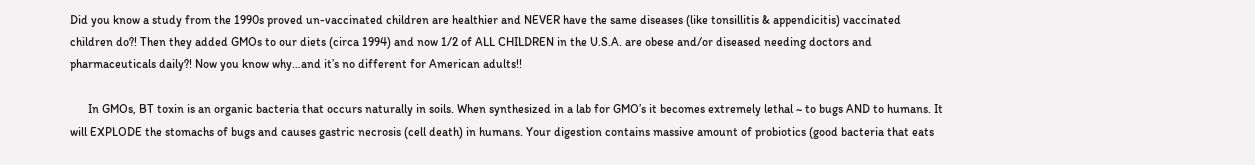Did you know a study from the 1990s proved un-vaccinated children are healthier and NEVER have the same diseases (like tonsillitis & appendicitis) vaccinated children do?! Then they added GMOs to our diets (circa 1994) and now 1/2 of ALL CHILDREN in the U.S.A. are obese and/or diseased needing doctors and pharmaceuticals daily?! Now you know why…and it’s no different for American adults!!

      In GMOs, BT toxin is an organic bacteria that occurs naturally in soils. When synthesized in a lab for GMO’s it becomes extremely lethal ~ to bugs AND to humans. It will EXPLODE the stomachs of bugs and causes gastric necrosis (cell death) in humans. Your digestion contains massive amount of probiotics (good bacteria that eats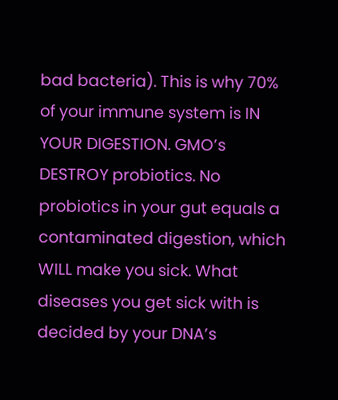bad bacteria). This is why 70% of your immune system is IN YOUR DIGESTION. GMO’s DESTROY probiotics. No probiotics in your gut equals a contaminated digestion, which WILL make you sick. What diseases you get sick with is decided by your DNA’s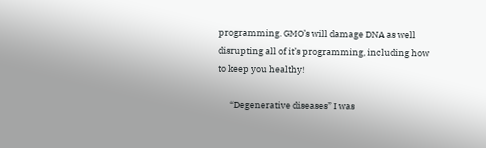programming. GMO’s will damage DNA as well disrupting all of it’s programming, including how to keep you healthy!

      “Degenerative diseases” I was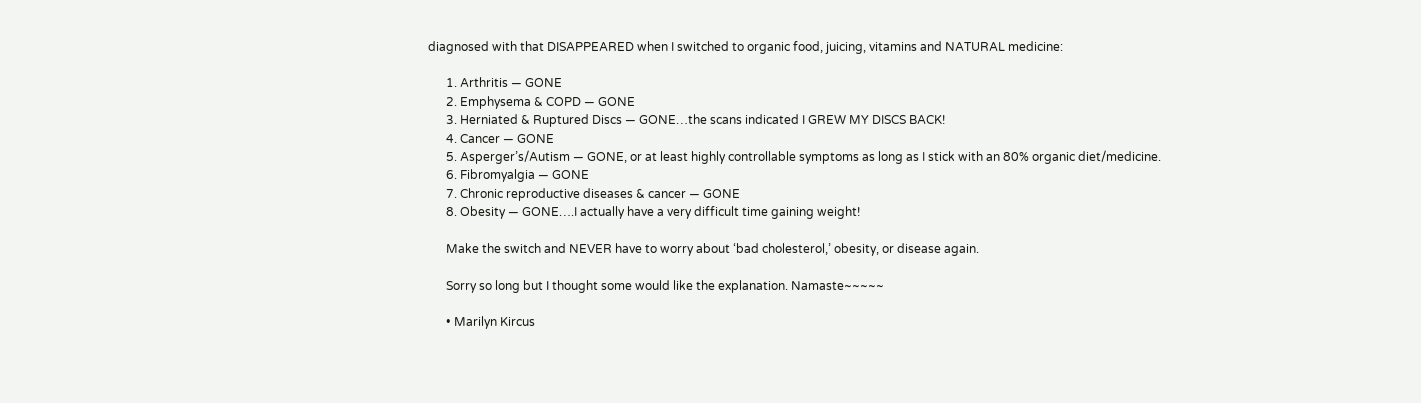diagnosed with that DISAPPEARED when I switched to organic food, juicing, vitamins and NATURAL medicine:

      1. Arthritis — GONE
      2. Emphysema & COPD — GONE
      3. Herniated & Ruptured Discs — GONE…the scans indicated I GREW MY DISCS BACK!
      4. Cancer — GONE
      5. Asperger’s/Autism — GONE, or at least highly controllable symptoms as long as I stick with an 80% organic diet/medicine.
      6. Fibromyalgia — GONE
      7. Chronic reproductive diseases & cancer — GONE
      8. Obesity — GONE….I actually have a very difficult time gaining weight!

      Make the switch and NEVER have to worry about ‘bad cholesterol,’ obesity, or disease again.

      Sorry so long but I thought some would like the explanation. Namaste~~~~~

      • Marilyn Kircus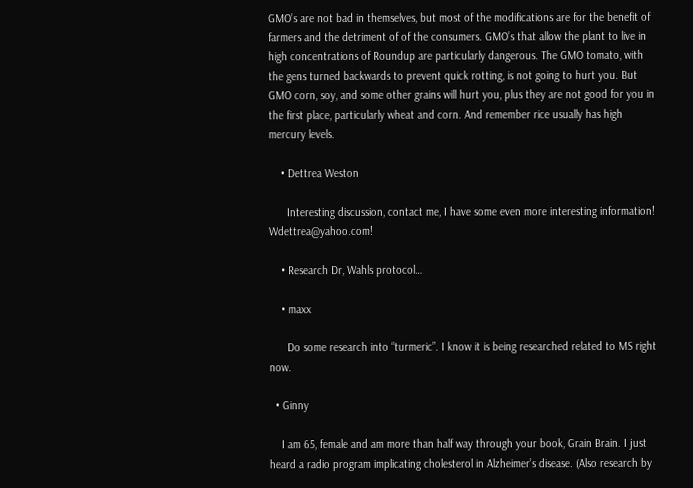GMO’s are not bad in themselves, but most of the modifications are for the benefit of farmers and the detriment of of the consumers. GMO’s that allow the plant to live in high concentrations of Roundup are particularly dangerous. The GMO tomato, with the gens turned backwards to prevent quick rotting, is not going to hurt you. But GMO corn, soy, and some other grains will hurt you, plus they are not good for you in the first place, particularly wheat and corn. And remember rice usually has high mercury levels.

    • Dettrea Weston

      Interesting discussion, contact me, I have some even more interesting information! Wdettrea@yahoo.com!

    • Research Dr, Wahls protocol…

    • maxx

      Do some research into “turmeric”. I know it is being researched related to MS right now.

  • Ginny

    I am 65, female and am more than half way through your book, Grain Brain. I just heard a radio program implicating cholesterol in Alzheimer’s disease. (Also research by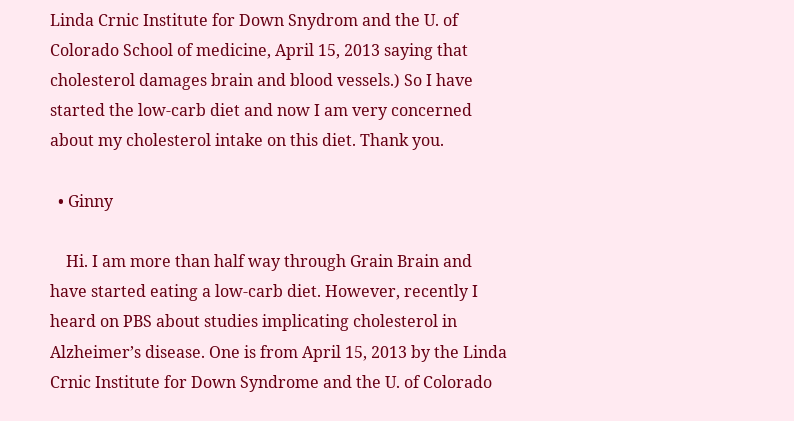Linda Crnic Institute for Down Snydrom and the U. of Colorado School of medicine, April 15, 2013 saying that cholesterol damages brain and blood vessels.) So I have started the low-carb diet and now I am very concerned about my cholesterol intake on this diet. Thank you.

  • Ginny

    Hi. I am more than half way through Grain Brain and have started eating a low-carb diet. However, recently I heard on PBS about studies implicating cholesterol in Alzheimer’s disease. One is from April 15, 2013 by the Linda Crnic Institute for Down Syndrome and the U. of Colorado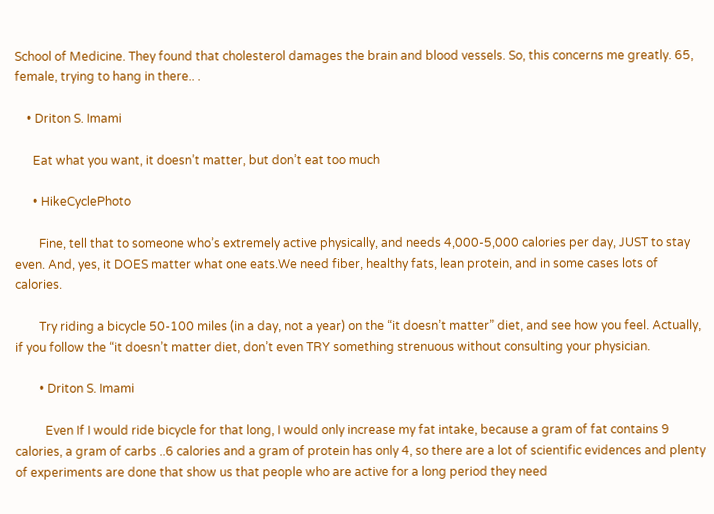School of Medicine. They found that cholesterol damages the brain and blood vessels. So, this concerns me greatly. 65, female, trying to hang in there.. .

    • Driton S. Imami

      Eat what you want, it doesn’t matter, but don’t eat too much

      • HikeCyclePhoto

        Fine, tell that to someone who’s extremely active physically, and needs 4,000-5,000 calories per day, JUST to stay even. And, yes, it DOES matter what one eats.We need fiber, healthy fats, lean protein, and in some cases lots of calories.

        Try riding a bicycle 50-100 miles (in a day, not a year) on the “it doesn’t matter” diet, and see how you feel. Actually, if you follow the “it doesn’t matter diet, don’t even TRY something strenuous without consulting your physician.

        • Driton S. Imami

          Even If I would ride bicycle for that long, I would only increase my fat intake, because a gram of fat contains 9 calories, a gram of carbs ..6 calories and a gram of protein has only 4, so there are a lot of scientific evidences and plenty of experiments are done that show us that people who are active for a long period they need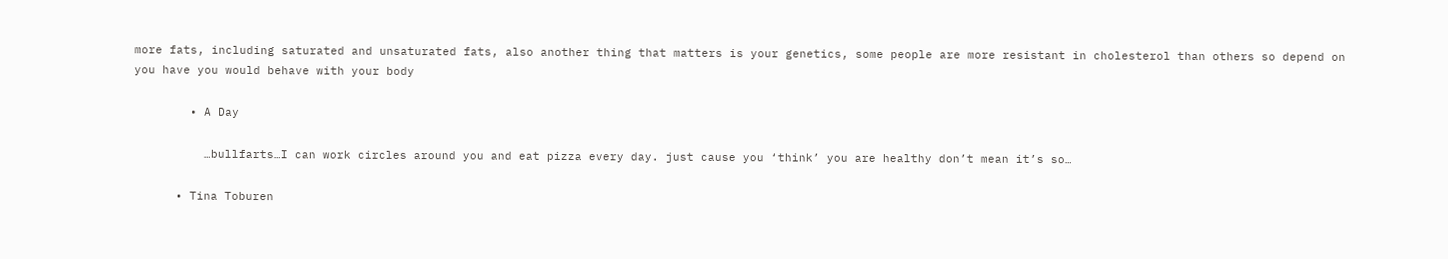more fats, including saturated and unsaturated fats, also another thing that matters is your genetics, some people are more resistant in cholesterol than others so depend on you have you would behave with your body

        • A Day

          …bullfarts…I can work circles around you and eat pizza every day. just cause you ‘think’ you are healthy don’t mean it’s so…

      • Tina Toburen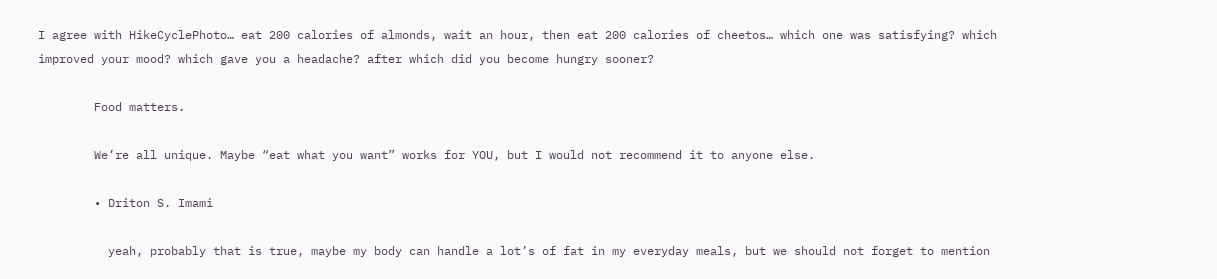I agree with HikeCyclePhoto… eat 200 calories of almonds, wait an hour, then eat 200 calories of cheetos… which one was satisfying? which improved your mood? which gave you a headache? after which did you become hungry sooner?

        Food matters.

        We’re all unique. Maybe “eat what you want” works for YOU, but I would not recommend it to anyone else.

        • Driton S. Imami

          yeah, probably that is true, maybe my body can handle a lot’s of fat in my everyday meals, but we should not forget to mention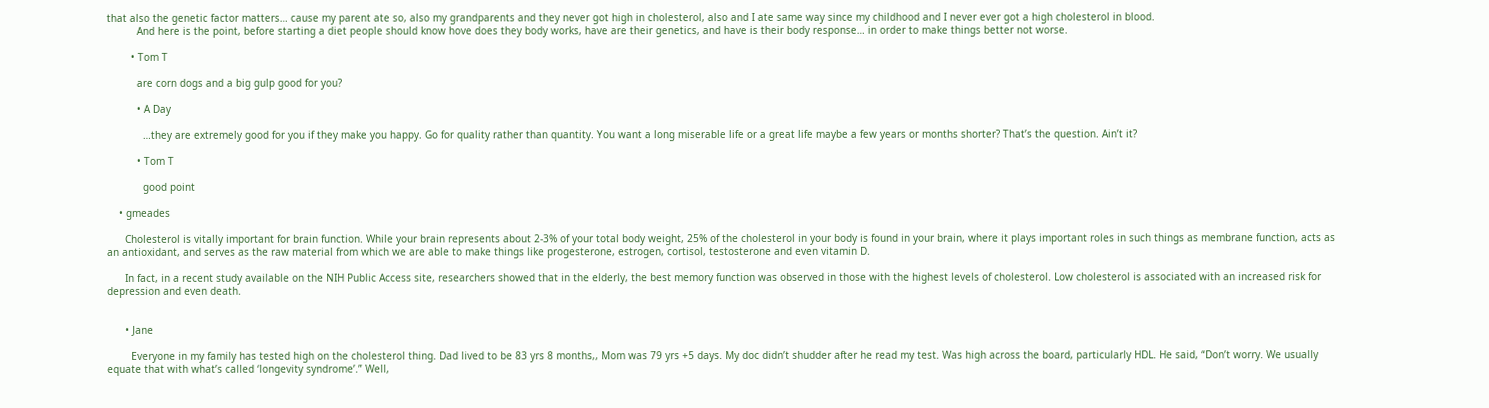that also the genetic factor matters… cause my parent ate so, also my grandparents and they never got high in cholesterol, also and I ate same way since my childhood and I never ever got a high cholesterol in blood.
          And here is the point, before starting a diet people should know hove does they body works, have are their genetics, and have is their body response… in order to make things better not worse.

        • Tom T

          are corn dogs and a big gulp good for you?

          • A Day

            …they are extremely good for you if they make you happy. Go for quality rather than quantity. You want a long miserable life or a great life maybe a few years or months shorter? That’s the question. Ain’t it?

          • Tom T

            good point

    • gmeades

      Cholesterol is vitally important for brain function. While your brain represents about 2-3% of your total body weight, 25% of the cholesterol in your body is found in your brain, where it plays important roles in such things as membrane function, acts as an antioxidant, and serves as the raw material from which we are able to make things like progesterone, estrogen, cortisol, testosterone and even vitamin D.

      In fact, in a recent study available on the NIH Public Access site, researchers showed that in the elderly, the best memory function was observed in those with the highest levels of cholesterol. Low cholesterol is associated with an increased risk for depression and even death.


      • Jane

        Everyone in my family has tested high on the cholesterol thing. Dad lived to be 83 yrs 8 months,, Mom was 79 yrs +5 days. My doc didn’t shudder after he read my test. Was high across the board, particularly HDL. He said, “Don’t worry. We usually equate that with what’s called ‘longevity syndrome’.” Well,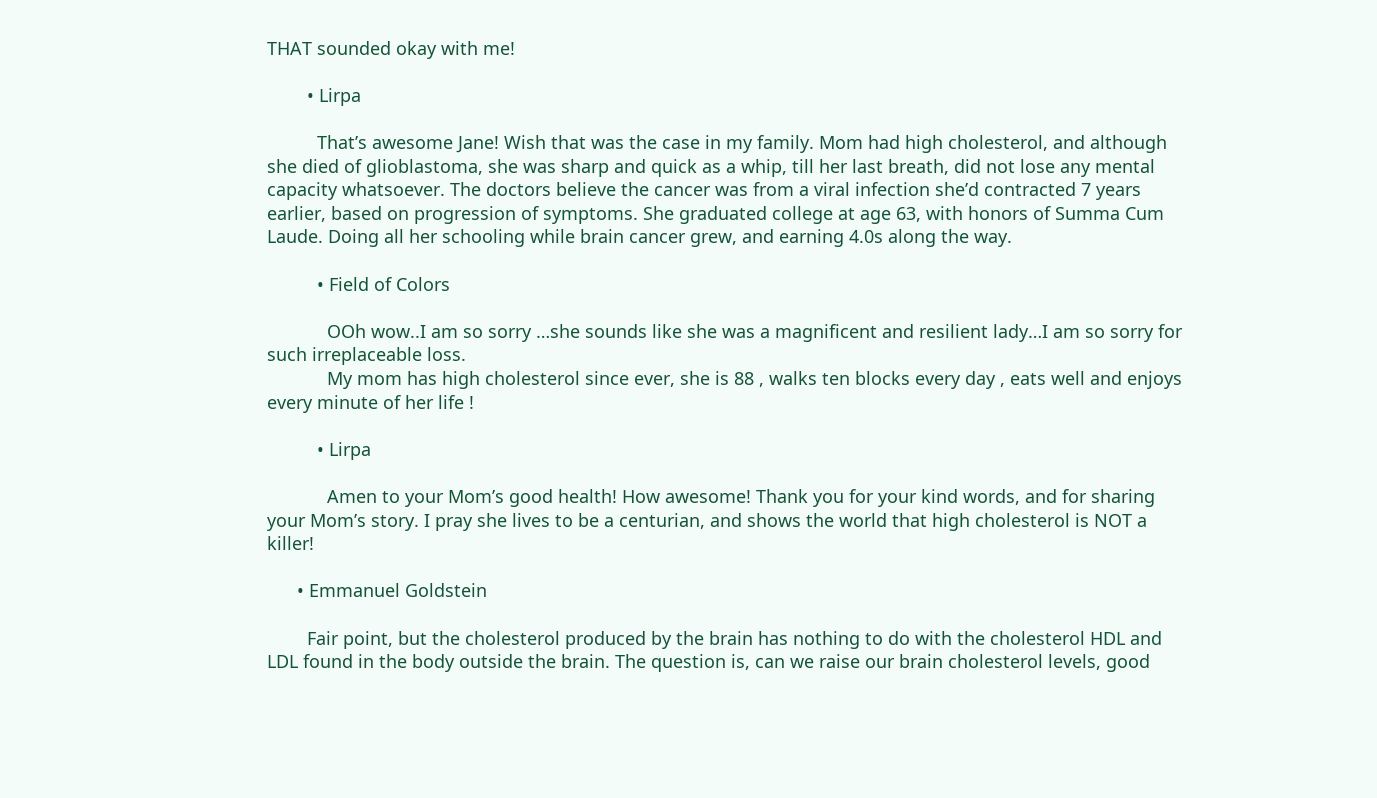THAT sounded okay with me!

        • Lirpa

          That’s awesome Jane! Wish that was the case in my family. Mom had high cholesterol, and although she died of glioblastoma, she was sharp and quick as a whip, till her last breath, did not lose any mental capacity whatsoever. The doctors believe the cancer was from a viral infection she’d contracted 7 years earlier, based on progression of symptoms. She graduated college at age 63, with honors of Summa Cum Laude. Doing all her schooling while brain cancer grew, and earning 4.0s along the way.

          • Field of Colors

            OOh wow..I am so sorry …she sounds like she was a magnificent and resilient lady…I am so sorry for such irreplaceable loss.
            My mom has high cholesterol since ever, she is 88 , walks ten blocks every day , eats well and enjoys every minute of her life !

          • Lirpa

            Amen to your Mom’s good health! How awesome! Thank you for your kind words, and for sharing your Mom’s story. I pray she lives to be a centurian, and shows the world that high cholesterol is NOT a killer!

      • Emmanuel Goldstein

        Fair point, but the cholesterol produced by the brain has nothing to do with the cholesterol HDL and LDL found in the body outside the brain. The question is, can we raise our brain cholesterol levels, good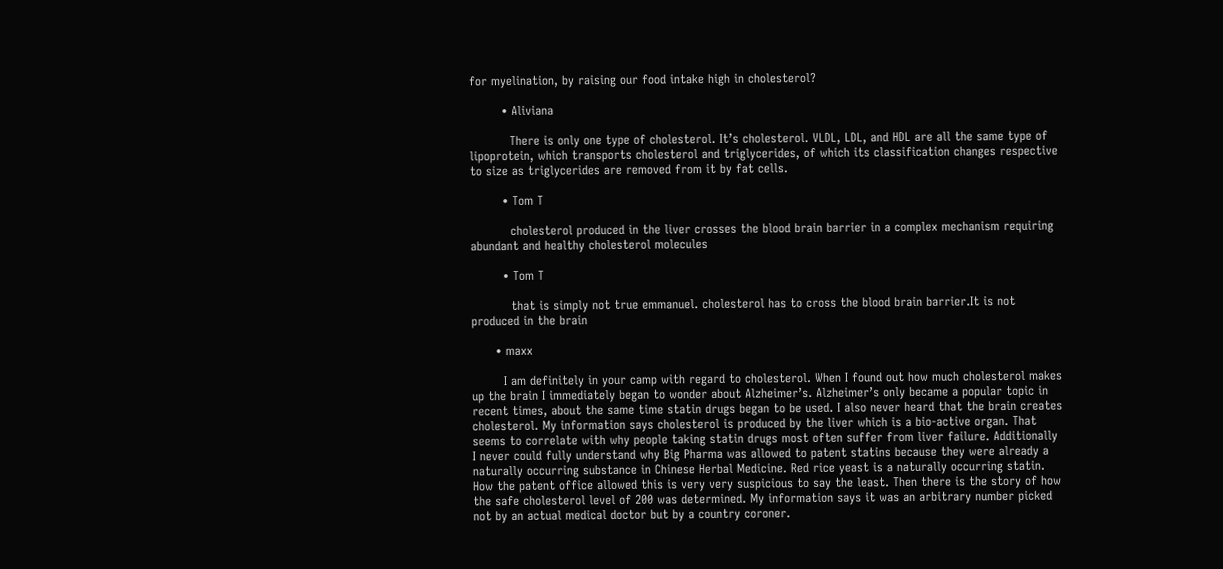for myelination, by raising our food intake high in cholesterol?

        • Aliviana

          There is only one type of cholesterol. It’s cholesterol. VLDL, LDL, and HDL are all the same type of lipoprotein, which transports cholesterol and triglycerides, of which its classification changes respective to size as triglycerides are removed from it by fat cells.

        • Tom T

          cholesterol produced in the liver crosses the blood brain barrier in a complex mechanism requiring abundant and healthy cholesterol molecules

        • Tom T

          that is simply not true emmanuel. cholesterol has to cross the blood brain barrier.It is not produced in the brain

      • maxx

        I am definitely in your camp with regard to cholesterol. When I found out how much cholesterol makes up the brain I immediately began to wonder about Alzheimer’s. Alzheimer’s only became a popular topic in recent times, about the same time statin drugs began to be used. I also never heard that the brain creates cholesterol. My information says cholesterol is produced by the liver which is a bio-active organ. That seems to correlate with why people taking statin drugs most often suffer from liver failure. Additionally I never could fully understand why Big Pharma was allowed to patent statins because they were already a naturally occurring substance in Chinese Herbal Medicine. Red rice yeast is a naturally occurring statin. How the patent office allowed this is very very suspicious to say the least. Then there is the story of how the safe cholesterol level of 200 was determined. My information says it was an arbitrary number picked not by an actual medical doctor but by a country coroner.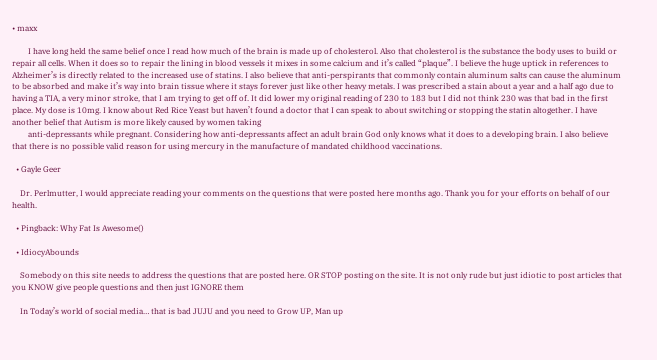• maxx

        I have long held the same belief once I read how much of the brain is made up of cholesterol. Also that cholesterol is the substance the body uses to build or repair all cells. When it does so to repair the lining in blood vessels it mixes in some calcium and it’s called “plaque”. I believe the huge uptick in references to Alzheimer’s is directly related to the increased use of statins. I also believe that anti-perspirants that commonly contain aluminum salts can cause the aluminum to be absorbed and make it’s way into brain tissue where it stays forever just like other heavy metals. I was prescribed a stain about a year and a half ago due to having a TIA, a very minor stroke, that I am trying to get off of. It did lower my original reading of 230 to 183 but I did not think 230 was that bad in the first place. My dose is 10mg. I know about Red Rice Yeast but haven’t found a doctor that I can speak to about switching or stopping the statin altogether. I have another belief that Autism is more likely caused by women taking
        anti-depressants while pregnant. Considering how anti-depressants affect an adult brain God only knows what it does to a developing brain. I also believe that there is no possible valid reason for using mercury in the manufacture of mandated childhood vaccinations.

  • Gayle Geer

    Dr. Perlmutter, I would appreciate reading your comments on the questions that were posted here months ago. Thank you for your efforts on behalf of our health.

  • Pingback: Why Fat Is Awesome()

  • IdiocyAbounds

    Somebody on this site needs to address the questions that are posted here. OR STOP posting on the site. It is not only rude but just idiotic to post articles that you KNOW give people questions and then just IGNORE them

    In Today’s world of social media… that is bad JUJU and you need to Grow UP, Man up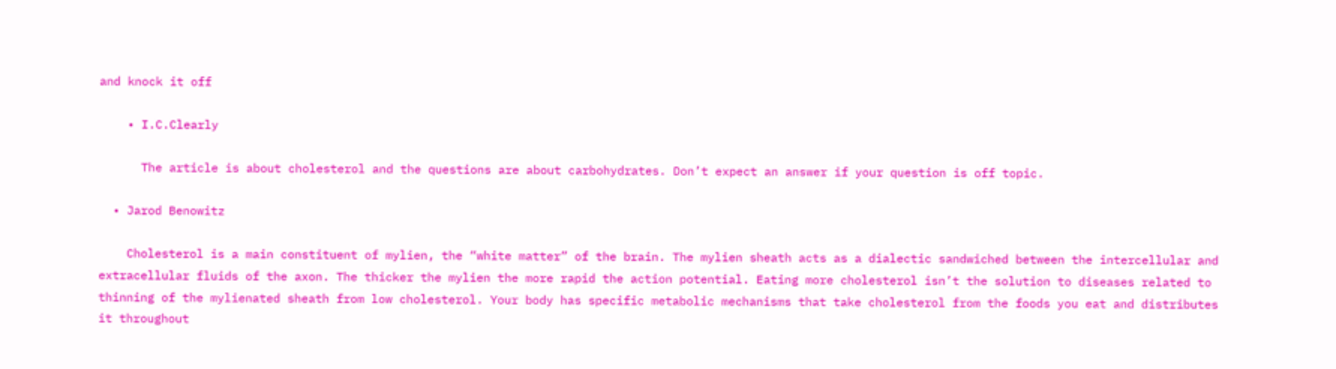and knock it off

    • I.C.Clearly

      The article is about cholesterol and the questions are about carbohydrates. Don’t expect an answer if your question is off topic.

  • Jarod Benowitz

    Cholesterol is a main constituent of mylien, the “white matter” of the brain. The mylien sheath acts as a dialectic sandwiched between the intercellular and extracellular fluids of the axon. The thicker the mylien the more rapid the action potential. Eating more cholesterol isn’t the solution to diseases related to thinning of the mylienated sheath from low cholesterol. Your body has specific metabolic mechanisms that take cholesterol from the foods you eat and distributes it throughout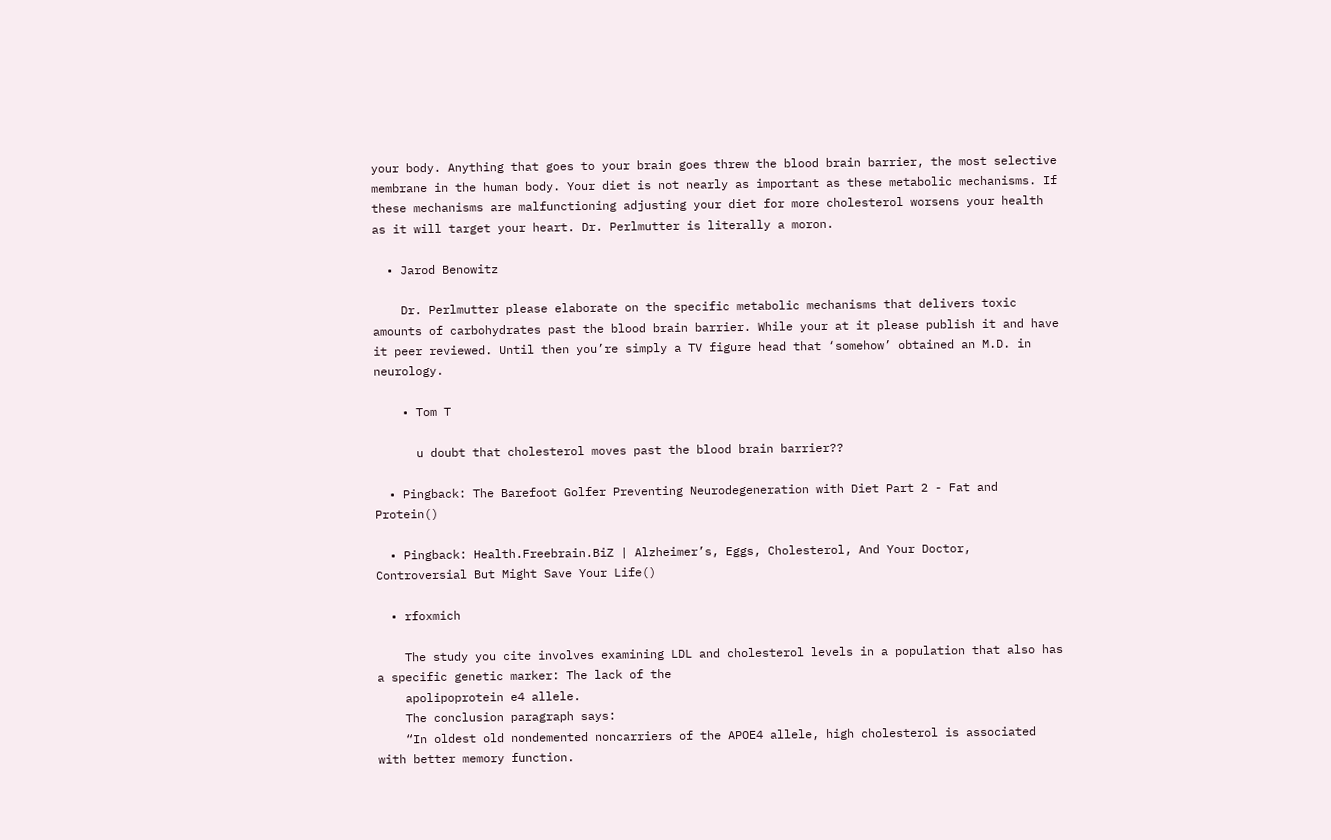your body. Anything that goes to your brain goes threw the blood brain barrier, the most selective membrane in the human body. Your diet is not nearly as important as these metabolic mechanisms. If these mechanisms are malfunctioning adjusting your diet for more cholesterol worsens your health as it will target your heart. Dr. Perlmutter is literally a moron.

  • Jarod Benowitz

    Dr. Perlmutter please elaborate on the specific metabolic mechanisms that delivers toxic amounts of carbohydrates past the blood brain barrier. While your at it please publish it and have it peer reviewed. Until then you’re simply a TV figure head that ‘somehow’ obtained an M.D. in neurology.

    • Tom T

      u doubt that cholesterol moves past the blood brain barrier??

  • Pingback: The Barefoot Golfer Preventing Neurodegeneration with Diet Part 2 - Fat and Protein()

  • Pingback: Health.Freebrain.BiZ | Alzheimer’s, Eggs, Cholesterol, And Your Doctor, Controversial But Might Save Your Life()

  • rfoxmich

    The study you cite involves examining LDL and cholesterol levels in a population that also has a specific genetic marker: The lack of the
    apolipoprotein e4 allele.
    The conclusion paragraph says:
    “In oldest old nondemented noncarriers of the APOE4 allele, high cholesterol is associated with better memory function.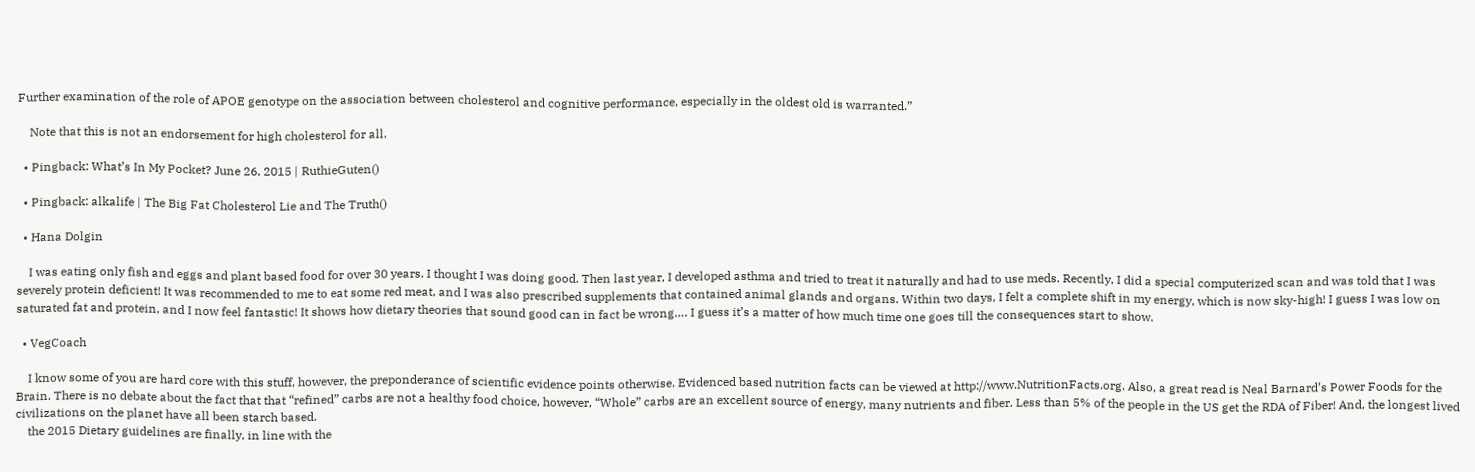Further examination of the role of APOE genotype on the association between cholesterol and cognitive performance, especially in the oldest old is warranted.”

    Note that this is not an endorsement for high cholesterol for all.

  • Pingback: What’s In My Pocket? June 26, 2015 | RuthieGuten()

  • Pingback: alkalife | The Big Fat Cholesterol Lie and The Truth()

  • Hana Dolgin

    I was eating only fish and eggs and plant based food for over 30 years. I thought I was doing good. Then last year, I developed asthma and tried to treat it naturally and had to use meds. Recently, I did a special computerized scan and was told that I was severely protein deficient! It was recommended to me to eat some red meat, and I was also prescribed supplements that contained animal glands and organs. Within two days, I felt a complete shift in my energy, which is now sky-high! I guess I was low on saturated fat and protein, and I now feel fantastic! It shows how dietary theories that sound good can in fact be wrong…. I guess it’s a matter of how much time one goes till the consequences start to show.

  • VegCoach

    I know some of you are hard core with this stuff, however, the preponderance of scientific evidence points otherwise. Evidenced based nutrition facts can be viewed at http://www.NutritionFacts.org. Also, a great read is Neal Barnard’s Power Foods for the Brain. There is no debate about the fact that that “refined” carbs are not a healthy food choice, however, “Whole” carbs are an excellent source of energy, many nutrients and fiber. Less than 5% of the people in the US get the RDA of Fiber! And, the longest lived civilizations on the planet have all been starch based.
    the 2015 Dietary guidelines are finally, in line with the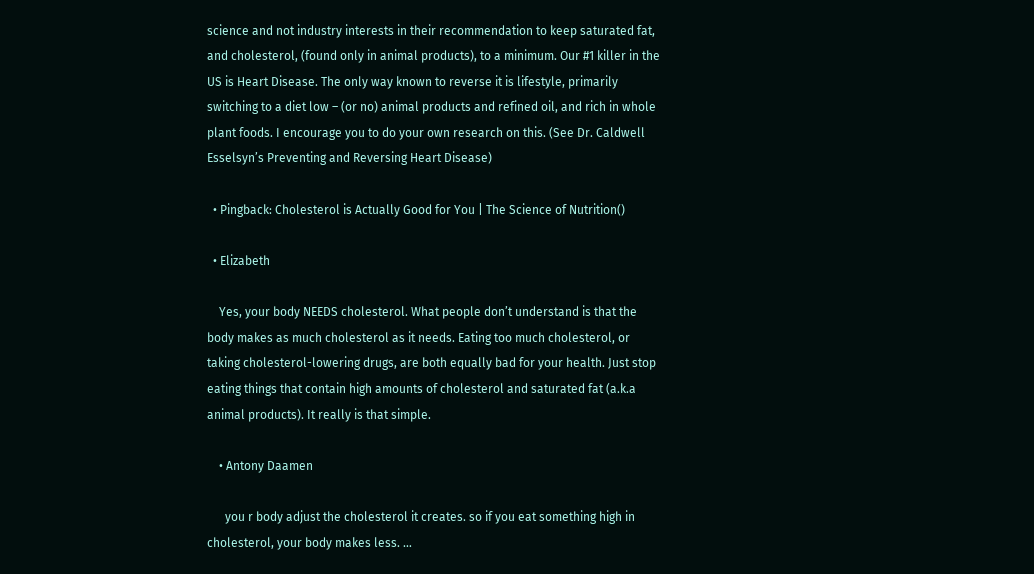science and not industry interests in their recommendation to keep saturated fat, and cholesterol, (found only in animal products), to a minimum. Our #1 killer in the US is Heart Disease. The only way known to reverse it is lifestyle, primarily switching to a diet low – (or no) animal products and refined oil, and rich in whole plant foods. I encourage you to do your own research on this. (See Dr. Caldwell Esselsyn’s Preventing and Reversing Heart Disease)

  • Pingback: Cholesterol is Actually Good for You | The Science of Nutrition()

  • Elizabeth

    Yes, your body NEEDS cholesterol. What people don’t understand is that the body makes as much cholesterol as it needs. Eating too much cholesterol, or taking cholesterol-lowering drugs, are both equally bad for your health. Just stop eating things that contain high amounts of cholesterol and saturated fat (a.k.a animal products). It really is that simple.

    • Antony Daamen

      you r body adjust the cholesterol it creates. so if you eat something high in cholesterol, your body makes less. …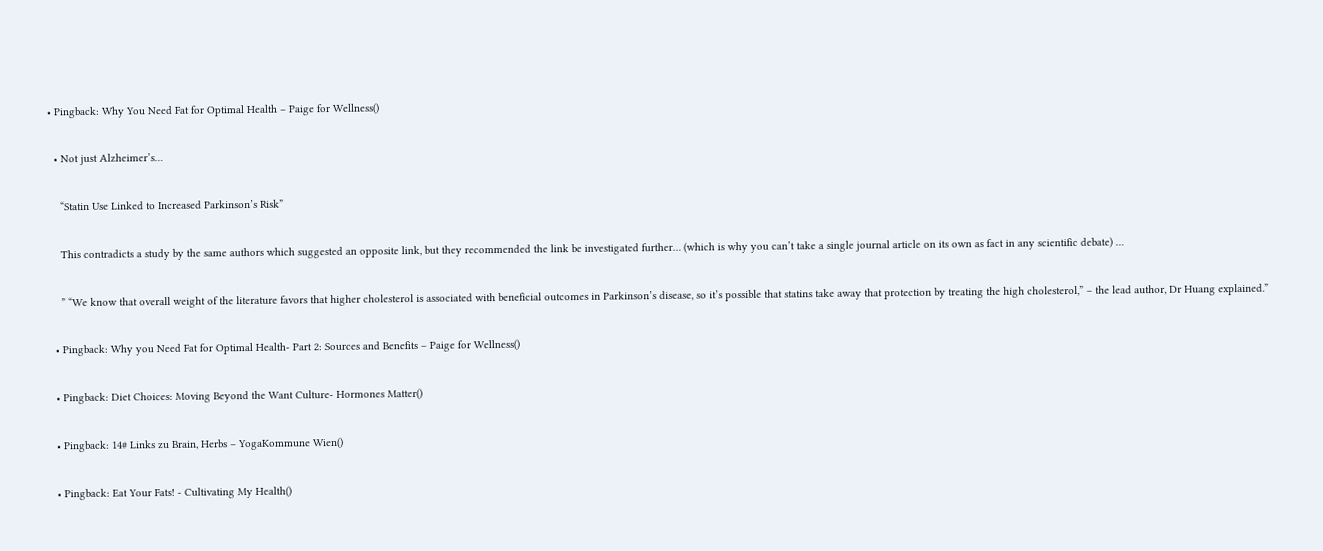• Pingback: Why You Need Fat for Optimal Health – Paige for Wellness()

  • Not just Alzheimer’s…

    “Statin Use Linked to Increased Parkinson’s Risk”

    This contradicts a study by the same authors which suggested an opposite link, but they recommended the link be investigated further… (which is why you can’t take a single journal article on its own as fact in any scientific debate) …

    ” “We know that overall weight of the literature favors that higher cholesterol is associated with beneficial outcomes in Parkinson’s disease, so it’s possible that statins take away that protection by treating the high cholesterol,” – the lead author, Dr Huang explained.”

  • Pingback: Why you Need Fat for Optimal Health- Part 2: Sources and Benefits – Paige for Wellness()

  • Pingback: Diet Choices: Moving Beyond the Want Culture- Hormones Matter()

  • Pingback: 14# Links zu Brain, Herbs – YogaKommune Wien()

  • Pingback: Eat Your Fats! - Cultivating My Health()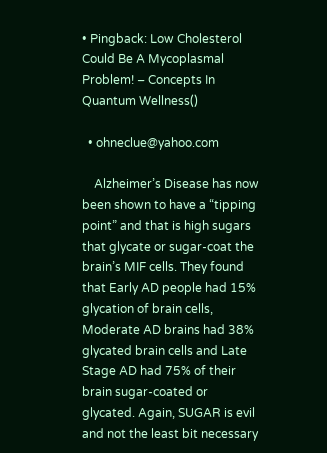• Pingback: Low Cholesterol Could Be A Mycoplasmal Problem! – Concepts In Quantum Wellness()

  • ohneclue@yahoo.com

    Alzheimer’s Disease has now been shown to have a “tipping point” and that is high sugars that glycate or sugar-coat the brain’s MIF cells. They found that Early AD people had 15% glycation of brain cells, Moderate AD brains had 38% glycated brain cells and Late Stage AD had 75% of their brain sugar-coated or glycated. Again, SUGAR is evil and not the least bit necessary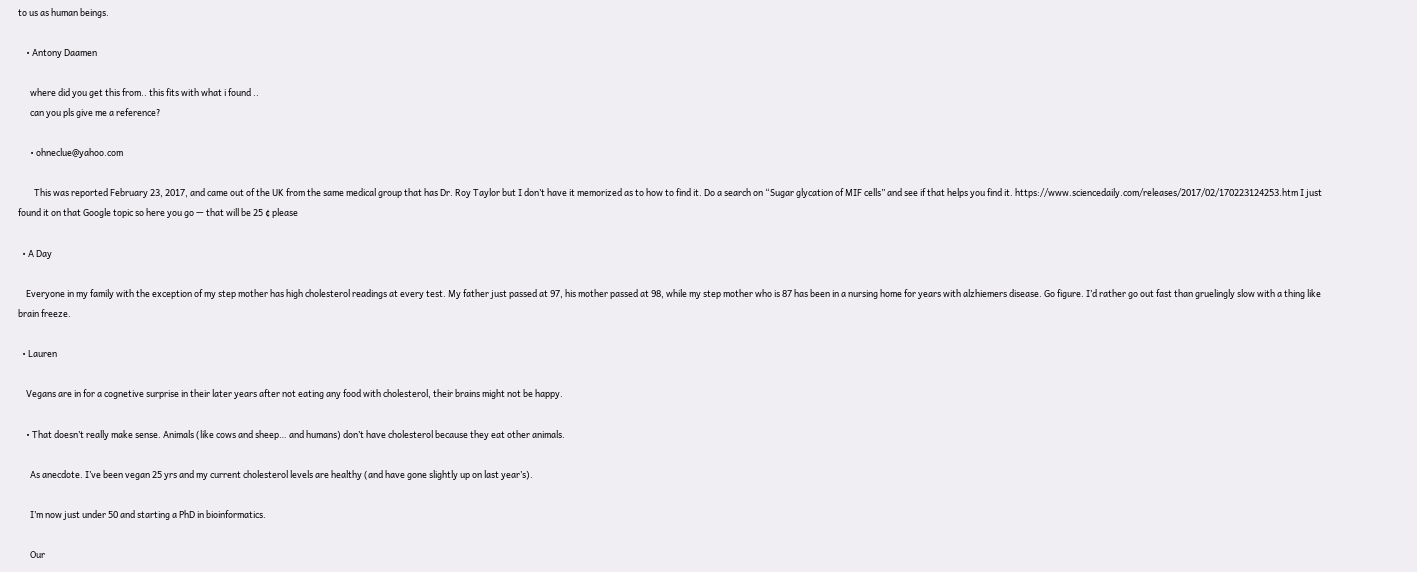to us as human beings.

    • Antony Daamen

      where did you get this from.. this fits with what i found ..
      can you pls give me a reference?

      • ohneclue@yahoo.com

        This was reported February 23, 2017, and came out of the UK from the same medical group that has Dr. Roy Taylor but I don’t have it memorized as to how to find it. Do a search on “Sugar glycation of MIF cells” and see if that helps you find it. https://www.sciencedaily.com/releases/2017/02/170223124253.htm I just found it on that Google topic so here you go — that will be 25 ¢ please

  • A Day

    Everyone in my family with the exception of my step mother has high cholesterol readings at every test. My father just passed at 97, his mother passed at 98, while my step mother who is 87 has been in a nursing home for years with alzhiemers disease. Go figure. I’d rather go out fast than gruelingly slow with a thing like brain freeze.

  • Lauren

    Vegans are in for a cognetive surprise in their later years after not eating any food with cholesterol, their brains might not be happy.

    • That doesn’t really make sense. Animals (like cows and sheep… and humans) don’t have cholesterol because they eat other animals.

      As anecdote. I’ve been vegan 25 yrs and my current cholesterol levels are healthy (and have gone slightly up on last year’s).

      I’m now just under 50 and starting a PhD in bioinformatics.

      Our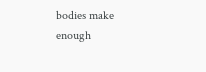bodies make enough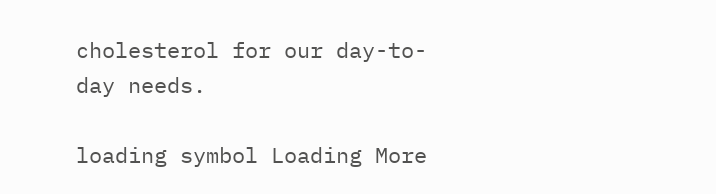cholesterol for our day-to-day needs.

loading symbol Loading More